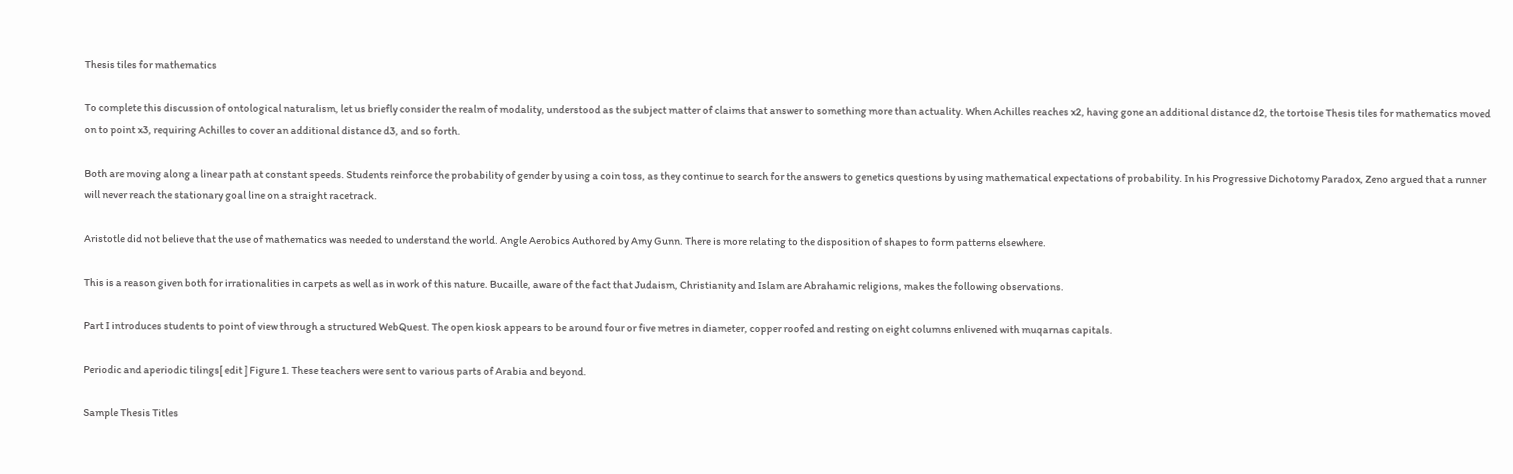Thesis tiles for mathematics

To complete this discussion of ontological naturalism, let us briefly consider the realm of modality, understood as the subject matter of claims that answer to something more than actuality. When Achilles reaches x2, having gone an additional distance d2, the tortoise Thesis tiles for mathematics moved on to point x3, requiring Achilles to cover an additional distance d3, and so forth.

Both are moving along a linear path at constant speeds. Students reinforce the probability of gender by using a coin toss, as they continue to search for the answers to genetics questions by using mathematical expectations of probability. In his Progressive Dichotomy Paradox, Zeno argued that a runner will never reach the stationary goal line on a straight racetrack.

Aristotle did not believe that the use of mathematics was needed to understand the world. Angle Aerobics Authored by Amy Gunn. There is more relating to the disposition of shapes to form patterns elsewhere.

This is a reason given both for irrationalities in carpets as well as in work of this nature. Bucaille, aware of the fact that Judaism, Christianity and Islam are Abrahamic religions, makes the following observations.

Part I introduces students to point of view through a structured WebQuest. The open kiosk appears to be around four or five metres in diameter, copper roofed and resting on eight columns enlivened with muqarnas capitals.

Periodic and aperiodic tilings[ edit ] Figure 1. These teachers were sent to various parts of Arabia and beyond.

Sample Thesis Titles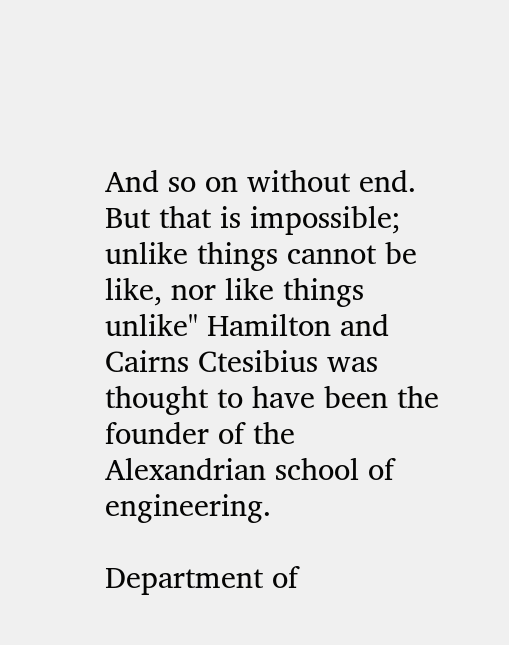And so on without end. But that is impossible; unlike things cannot be like, nor like things unlike" Hamilton and Cairns Ctesibius was thought to have been the founder of the Alexandrian school of engineering.

Department of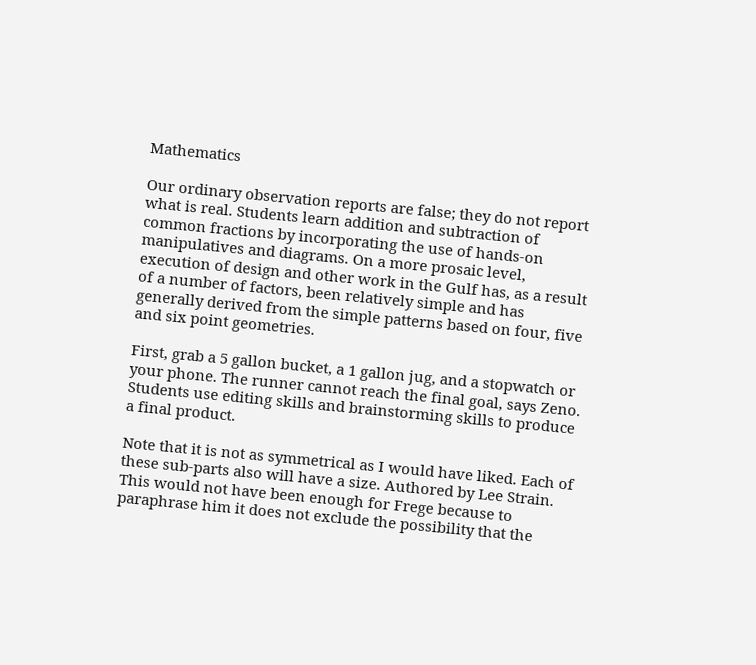Mathematics

Our ordinary observation reports are false; they do not report what is real. Students learn addition and subtraction of common fractions by incorporating the use of hands-on manipulatives and diagrams. On a more prosaic level, execution of design and other work in the Gulf has, as a result of a number of factors, been relatively simple and has generally derived from the simple patterns based on four, five and six point geometries.

First, grab a 5 gallon bucket, a 1 gallon jug, and a stopwatch or your phone. The runner cannot reach the final goal, says Zeno. Students use editing skills and brainstorming skills to produce a final product.

Note that it is not as symmetrical as I would have liked. Each of these sub-parts also will have a size. Authored by Lee Strain. This would not have been enough for Frege because to paraphrase him it does not exclude the possibility that the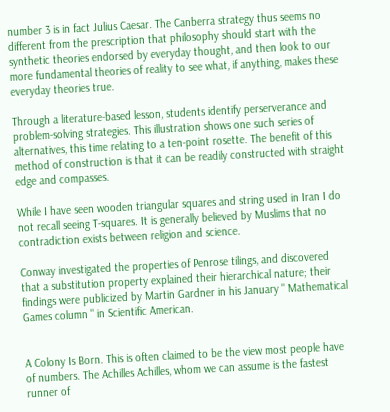number 3 is in fact Julius Caesar. The Canberra strategy thus seems no different from the prescription that philosophy should start with the synthetic theories endorsed by everyday thought, and then look to our more fundamental theories of reality to see what, if anything, makes these everyday theories true.

Through a literature-based lesson, students identify perserverance and problem-solving strategies. This illustration shows one such series of alternatives, this time relating to a ten-point rosette. The benefit of this method of construction is that it can be readily constructed with straight edge and compasses.

While I have seen wooden triangular squares and string used in Iran I do not recall seeing T-squares. It is generally believed by Muslims that no contradiction exists between religion and science.

Conway investigated the properties of Penrose tilings, and discovered that a substitution property explained their hierarchical nature; their findings were publicized by Martin Gardner in his January " Mathematical Games column " in Scientific American.


A Colony Is Born. This is often claimed to be the view most people have of numbers. The Achilles Achilles, whom we can assume is the fastest runner of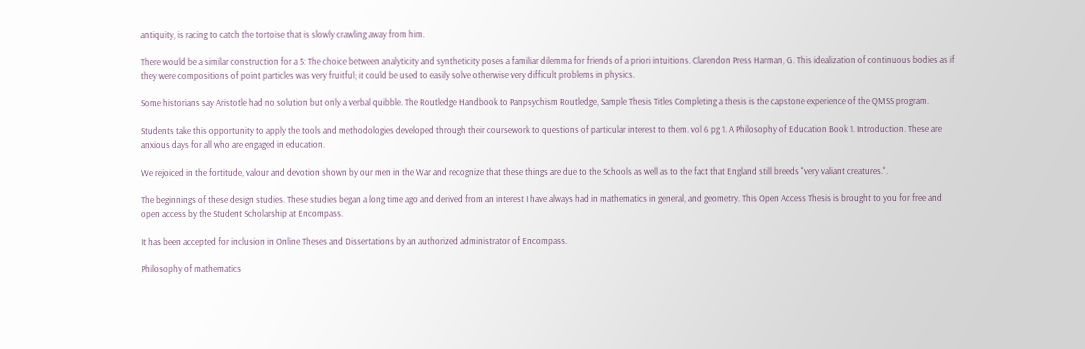antiquity, is racing to catch the tortoise that is slowly crawling away from him.

There would be a similar construction for a 5: The choice between analyticity and syntheticity poses a familiar dilemma for friends of a priori intuitions. Clarendon Press Harman, G. This idealization of continuous bodies as if they were compositions of point particles was very fruitful; it could be used to easily solve otherwise very difficult problems in physics.

Some historians say Aristotle had no solution but only a verbal quibble. The Routledge Handbook to Panpsychism Routledge, Sample Thesis Titles Completing a thesis is the capstone experience of the QMSS program.

Students take this opportunity to apply the tools and methodologies developed through their coursework to questions of particular interest to them. vol 6 pg 1. A Philosophy of Education Book 1. Introduction. These are anxious days for all who are engaged in education.

We rejoiced in the fortitude, valour and devotion shown by our men in the War and recognize that these things are due to the Schools as well as to the fact that England still breeds "very valiant creatures.".

The beginnings of these design studies. These studies began a long time ago and derived from an interest I have always had in mathematics in general, and geometry. This Open Access Thesis is brought to you for free and open access by the Student Scholarship at Encompass.

It has been accepted for inclusion in Online Theses and Dissertations by an authorized administrator of Encompass.

Philosophy of mathematics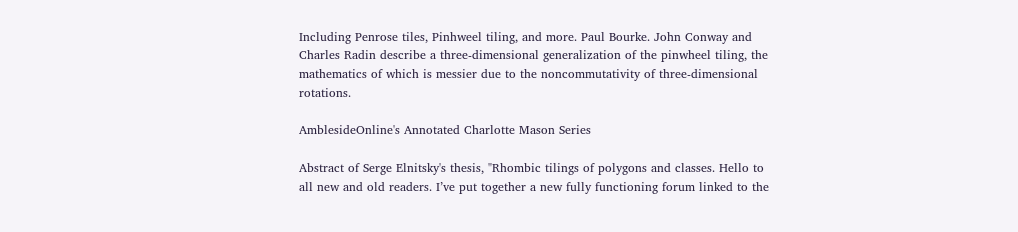Including Penrose tiles, Pinhweel tiling, and more. Paul Bourke. John Conway and Charles Radin describe a three-dimensional generalization of the pinwheel tiling, the mathematics of which is messier due to the noncommutativity of three-dimensional rotations.

AmblesideOnline's Annotated Charlotte Mason Series

Abstract of Serge Elnitsky's thesis, "Rhombic tilings of polygons and classes. Hello to all new and old readers. I’ve put together a new fully functioning forum linked to the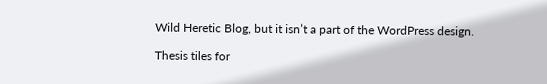Wild Heretic Blog, but it isn’t a part of the WordPress design.

Thesis tiles for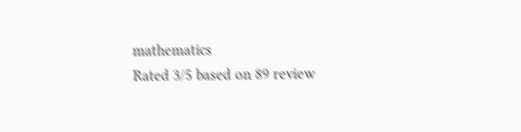mathematics
Rated 3/5 based on 89 review